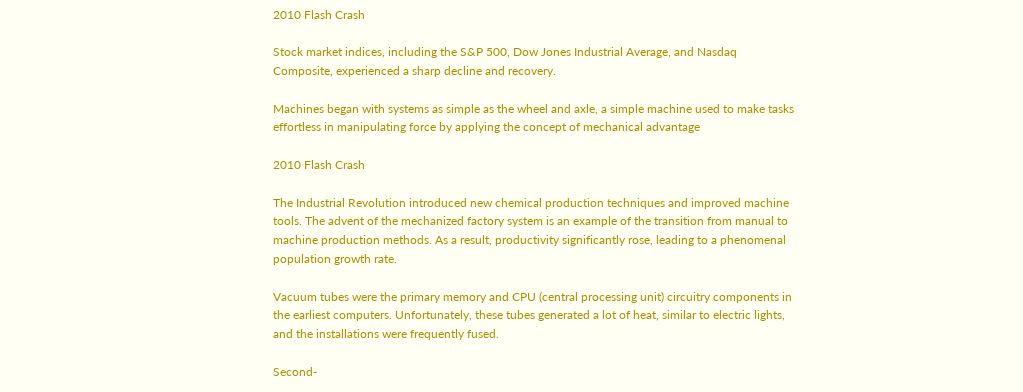2010 Flash Crash

Stock market indices, including the S&P 500, Dow Jones Industrial Average, and Nasdaq Composite, experienced a sharp decline and recovery.

Machines began with systems as simple as the wheel and axle, a simple machine used to make tasks effortless in manipulating force by applying the concept of mechanical advantage

2010 Flash Crash

The Industrial Revolution introduced new chemical production techniques and improved machine tools. The advent of the mechanized factory system is an example of the transition from manual to machine production methods. As a result, productivity significantly rose, leading to a phenomenal population growth rate.

Vacuum tubes were the primary memory and CPU (central processing unit) circuitry components in the earliest computers. Unfortunately, these tubes generated a lot of heat, similar to electric lights, and the installations were frequently fused.

Second-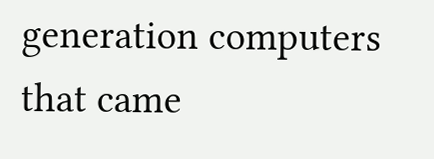generation computers that came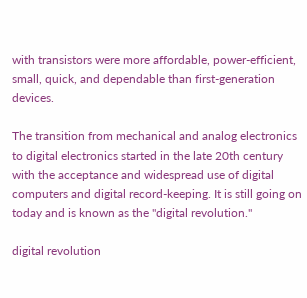with transistors were more affordable, power-efficient, small, quick, and dependable than first-generation devices.

The transition from mechanical and analog electronics to digital electronics started in the late 20th century with the acceptance and widespread use of digital computers and digital record-keeping. It is still going on today and is known as the "digital revolution."

digital revolution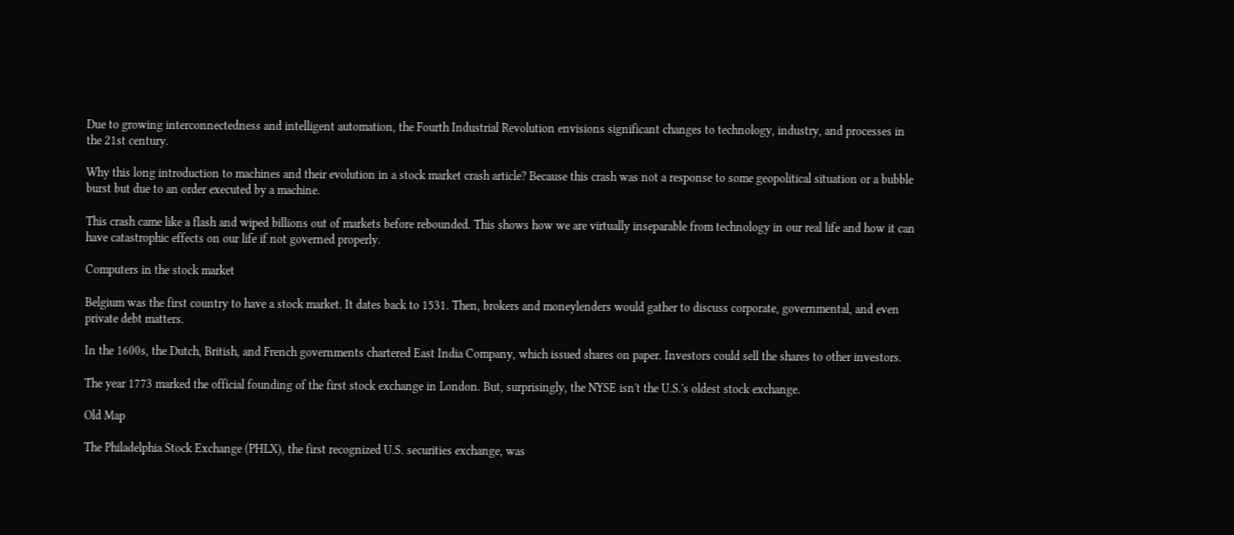Due to growing interconnectedness and intelligent automation, the Fourth Industrial Revolution envisions significant changes to technology, industry, and processes in the 21st century.

Why this long introduction to machines and their evolution in a stock market crash article? Because this crash was not a response to some geopolitical situation or a bubble burst but due to an order executed by a machine.

This crash came like a flash and wiped billions out of markets before rebounded. This shows how we are virtually inseparable from technology in our real life and how it can have catastrophic effects on our life if not governed properly.

Computers in the stock market

Belgium was the first country to have a stock market. It dates back to 1531. Then, brokers and moneylenders would gather to discuss corporate, governmental, and even private debt matters.

In the 1600s, the Dutch, British, and French governments chartered East India Company, which issued shares on paper. Investors could sell the shares to other investors.

The year 1773 marked the official founding of the first stock exchange in London. But, surprisingly, the NYSE isn't the U.S.'s oldest stock exchange.

Old Map

The Philadelphia Stock Exchange (PHLX), the first recognized U.S. securities exchange, was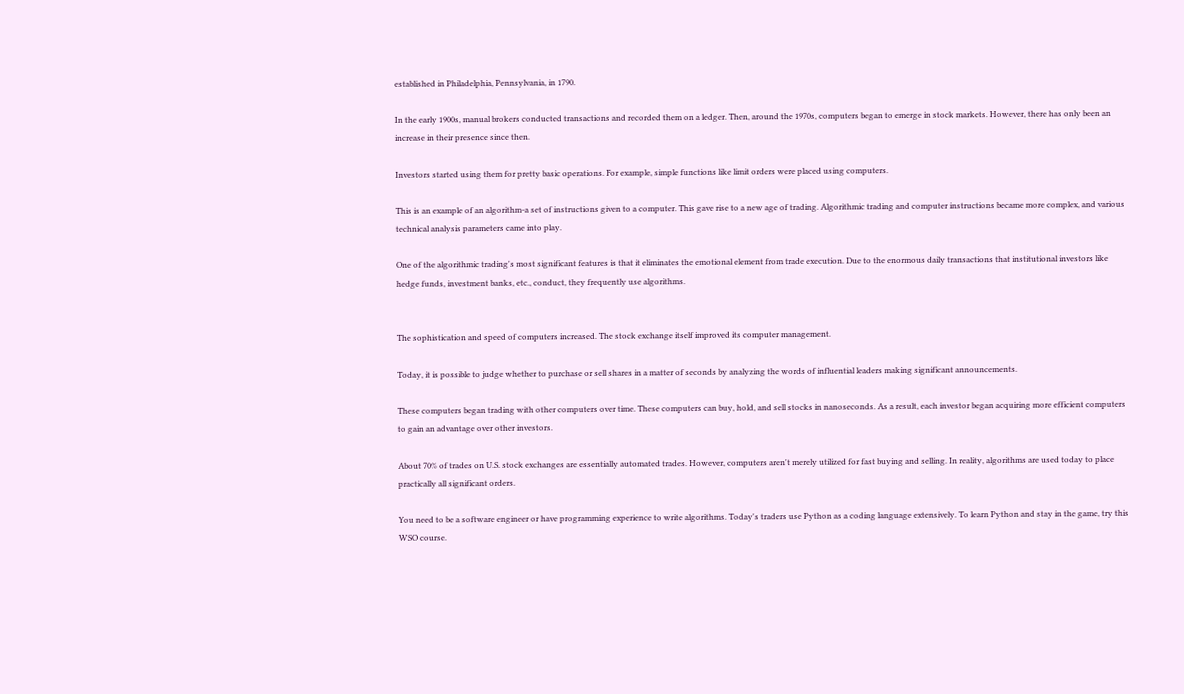established in Philadelphia, Pennsylvania, in 1790.

In the early 1900s, manual brokers conducted transactions and recorded them on a ledger. Then, around the 1970s, computers began to emerge in stock markets. However, there has only been an increase in their presence since then.

Investors started using them for pretty basic operations. For example, simple functions like limit orders were placed using computers.

This is an example of an algorithm-a set of instructions given to a computer. This gave rise to a new age of trading. Algorithmic trading and computer instructions became more complex, and various technical analysis parameters came into play.

One of the algorithmic trading's most significant features is that it eliminates the emotional element from trade execution. Due to the enormous daily transactions that institutional investors like hedge funds, investment banks, etc., conduct, they frequently use algorithms.


The sophistication and speed of computers increased. The stock exchange itself improved its computer management.

Today, it is possible to judge whether to purchase or sell shares in a matter of seconds by analyzing the words of influential leaders making significant announcements.

These computers began trading with other computers over time. These computers can buy, hold, and sell stocks in nanoseconds. As a result, each investor began acquiring more efficient computers to gain an advantage over other investors.

About 70% of trades on U.S. stock exchanges are essentially automated trades. However, computers aren't merely utilized for fast buying and selling. In reality, algorithms are used today to place practically all significant orders.

You need to be a software engineer or have programming experience to write algorithms. Today's traders use Python as a coding language extensively. To learn Python and stay in the game, try this WSO course.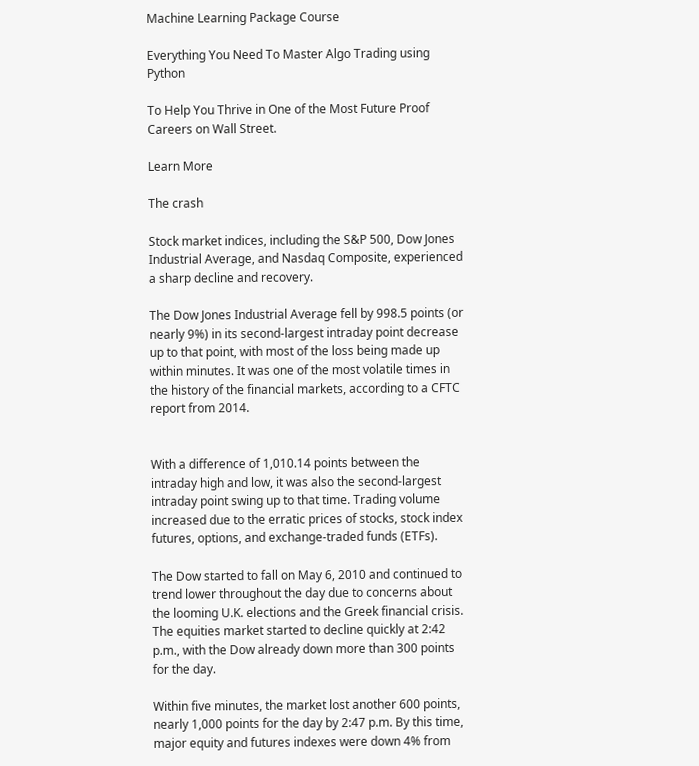Machine Learning Package Course

Everything You Need To Master Algo Trading using Python

To Help You Thrive in One of the Most Future Proof Careers on Wall Street.

Learn More

The crash

Stock market indices, including the S&P 500, Dow Jones Industrial Average, and Nasdaq Composite, experienced a sharp decline and recovery.

The Dow Jones Industrial Average fell by 998.5 points (or nearly 9%) in its second-largest intraday point decrease up to that point, with most of the loss being made up within minutes. It was one of the most volatile times in the history of the financial markets, according to a CFTC report from 2014.


With a difference of 1,010.14 points between the intraday high and low, it was also the second-largest intraday point swing up to that time. Trading volume increased due to the erratic prices of stocks, stock index futures, options, and exchange-traded funds (ETFs).

The Dow started to fall on May 6, 2010 and continued to trend lower throughout the day due to concerns about the looming U.K. elections and the Greek financial crisis. The equities market started to decline quickly at 2:42 p.m., with the Dow already down more than 300 points for the day.

Within five minutes, the market lost another 600 points, nearly 1,000 points for the day by 2:47 p.m. By this time, major equity and futures indexes were down 4% from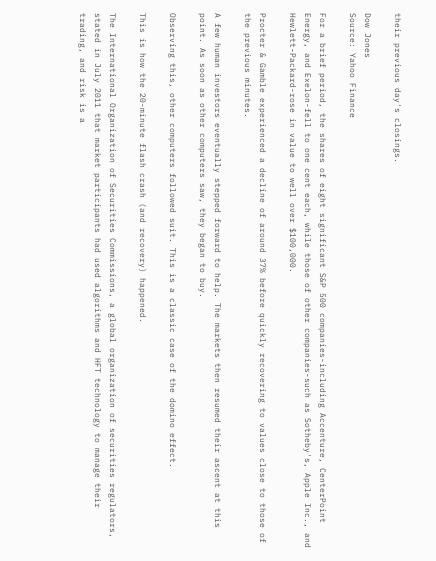their previous day's closings.

Dow Jones
Source: Yahoo Finance

For a brief period, the shares of eight significant S&P 500 companies-including Accenture, CenterPoint Energy, and Exelon-fell to one cent each, while those of other companies-such as Sotheby's, Apple Inc., and Hewlett-Packard-rose in value to well over $100,000.

Procter & Gamble experienced a decline of around 37% before quickly recovering to values close to those of the previous minutes.

A few human investors eventually stepped forward to help. The markets then resumed their ascent at this point. As soon as other computers saw, they began to buy.

Observing this, other computers followed suit. This is a classic case of the domino effect.

This is how the 20-minute flash crash (and recovery) happened.

The International Organization of Securities Commissions, a global organization of securities regulators, stated in July 2011 that market participants had used algorithms and HFT technology to manage their trading, and risk is a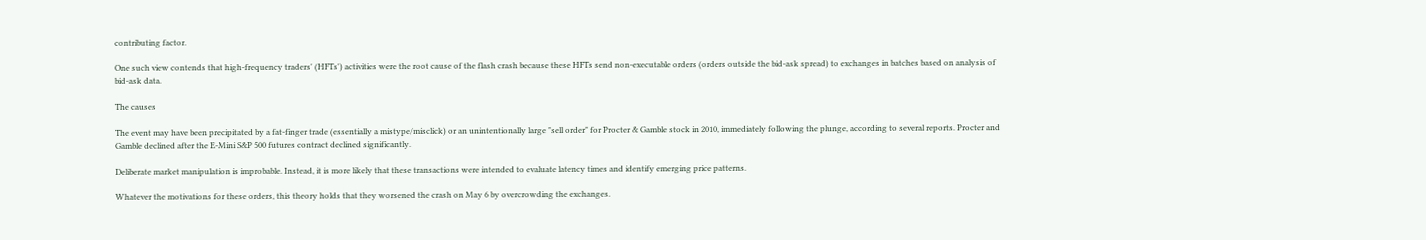contributing factor.

One such view contends that high-frequency traders' (HFTs') activities were the root cause of the flash crash because these HFTs send non-executable orders (orders outside the bid-ask spread) to exchanges in batches based on analysis of bid-ask data.

The causes

The event may have been precipitated by a fat-finger trade (essentially a mistype/misclick) or an unintentionally large "sell order" for Procter & Gamble stock in 2010, immediately following the plunge, according to several reports. Procter and Gamble declined after the E-Mini S&P 500 futures contract declined significantly.

Deliberate market manipulation is improbable. Instead, it is more likely that these transactions were intended to evaluate latency times and identify emerging price patterns.

Whatever the motivations for these orders, this theory holds that they worsened the crash on May 6 by overcrowding the exchanges.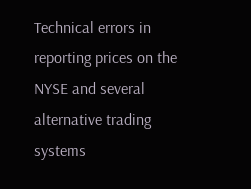Technical errors in reporting prices on the NYSE and several alternative trading systems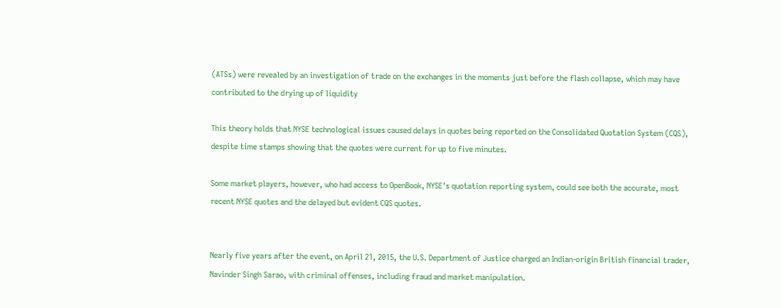(ATSs) were revealed by an investigation of trade on the exchanges in the moments just before the flash collapse, which may have contributed to the drying up of liquidity

This theory holds that NYSE technological issues caused delays in quotes being reported on the Consolidated Quotation System (CQS), despite time stamps showing that the quotes were current for up to five minutes.

Some market players, however, who had access to OpenBook, NYSE's quotation reporting system, could see both the accurate, most recent NYSE quotes and the delayed but evident CQS quotes.


Nearly five years after the event, on April 21, 2015, the U.S. Department of Justice charged an Indian-origin British financial trader, Navinder Singh Sarao, with criminal offenses, including fraud and market manipulation.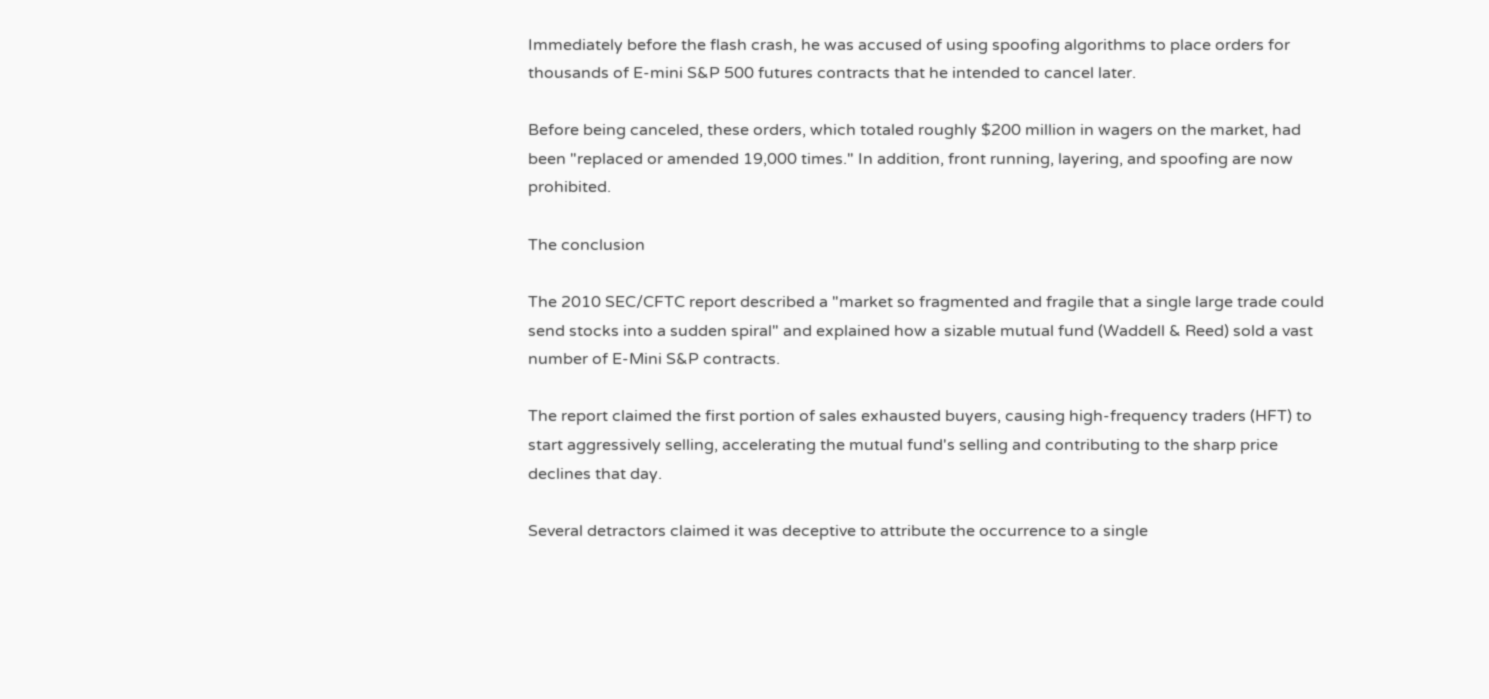Immediately before the flash crash, he was accused of using spoofing algorithms to place orders for thousands of E-mini S&P 500 futures contracts that he intended to cancel later.

Before being canceled, these orders, which totaled roughly $200 million in wagers on the market, had been "replaced or amended 19,000 times." In addition, front running, layering, and spoofing are now prohibited.

The conclusion

The 2010 SEC/CFTC report described a "market so fragmented and fragile that a single large trade could send stocks into a sudden spiral" and explained how a sizable mutual fund (Waddell & Reed) sold a vast number of E-Mini S&P contracts.

The report claimed the first portion of sales exhausted buyers, causing high-frequency traders (HFT) to start aggressively selling, accelerating the mutual fund's selling and contributing to the sharp price declines that day.

Several detractors claimed it was deceptive to attribute the occurrence to a single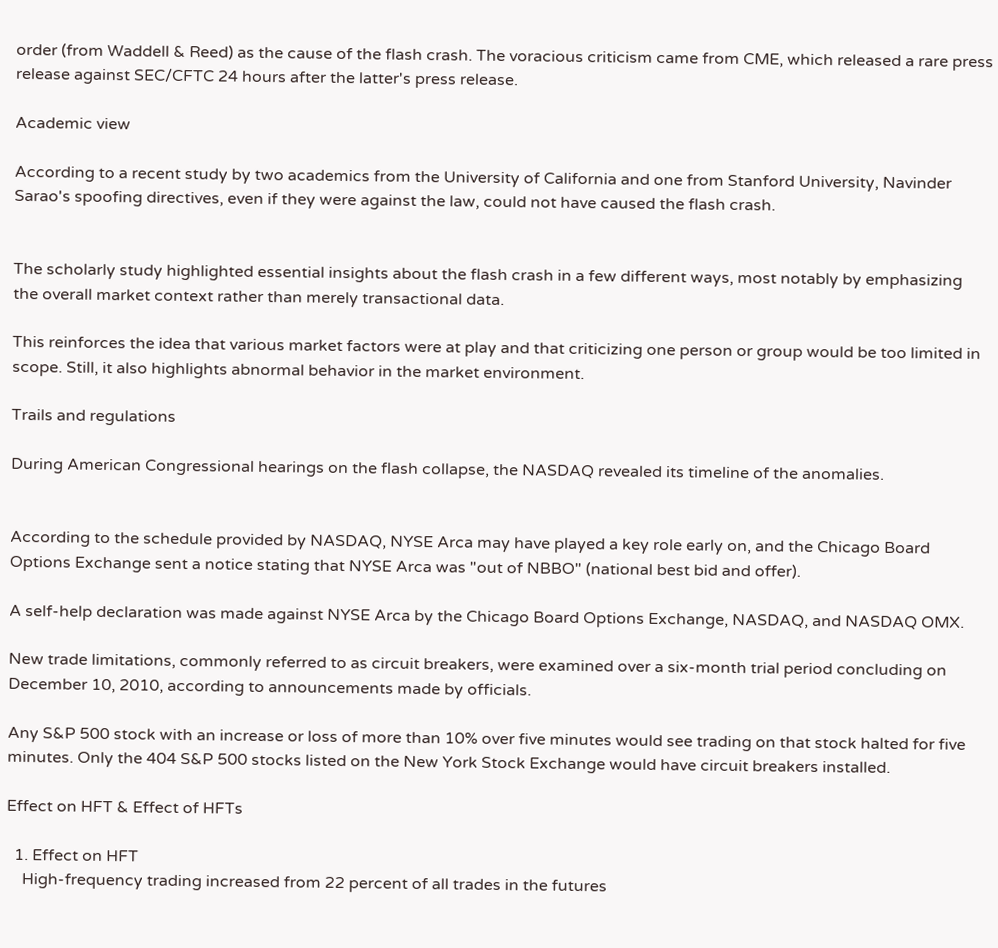order (from Waddell & Reed) as the cause of the flash crash. The voracious criticism came from CME, which released a rare press release against SEC/CFTC 24 hours after the latter's press release.

Academic view

According to a recent study by two academics from the University of California and one from Stanford University, Navinder Sarao's spoofing directives, even if they were against the law, could not have caused the flash crash.


The scholarly study highlighted essential insights about the flash crash in a few different ways, most notably by emphasizing the overall market context rather than merely transactional data.

This reinforces the idea that various market factors were at play and that criticizing one person or group would be too limited in scope. Still, it also highlights abnormal behavior in the market environment.

Trails and regulations

During American Congressional hearings on the flash collapse, the NASDAQ revealed its timeline of the anomalies.


According to the schedule provided by NASDAQ, NYSE Arca may have played a key role early on, and the Chicago Board Options Exchange sent a notice stating that NYSE Arca was "out of NBBO" (national best bid and offer).

A self-help declaration was made against NYSE Arca by the Chicago Board Options Exchange, NASDAQ, and NASDAQ OMX.

New trade limitations, commonly referred to as circuit breakers, were examined over a six-month trial period concluding on December 10, 2010, according to announcements made by officials.

Any S&P 500 stock with an increase or loss of more than 10% over five minutes would see trading on that stock halted for five minutes. Only the 404 S&P 500 stocks listed on the New York Stock Exchange would have circuit breakers installed.

Effect on HFT & Effect of HFTs

  1. Effect on HFT
    High-frequency trading increased from 22 percent of all trades in the futures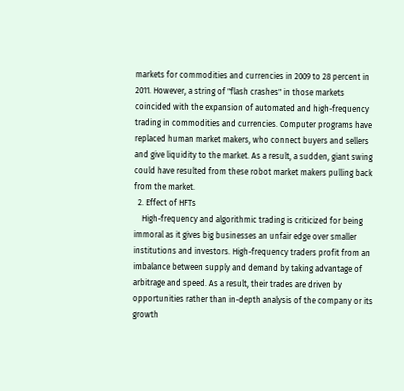markets for commodities and currencies in 2009 to 28 percent in 2011. However, a string of "flash crashes" in those markets coincided with the expansion of automated and high-frequency trading in commodities and currencies. Computer programs have replaced human market makers, who connect buyers and sellers and give liquidity to the market. As a result, a sudden, giant swing could have resulted from these robot market makers pulling back from the market.
  2. Effect of HFTs
    High-frequency and algorithmic trading is criticized for being immoral as it gives big businesses an unfair edge over smaller institutions and investors. High-frequency traders profit from an imbalance between supply and demand by taking advantage of arbitrage and speed. As a result, their trades are driven by opportunities rather than in-depth analysis of the company or its growth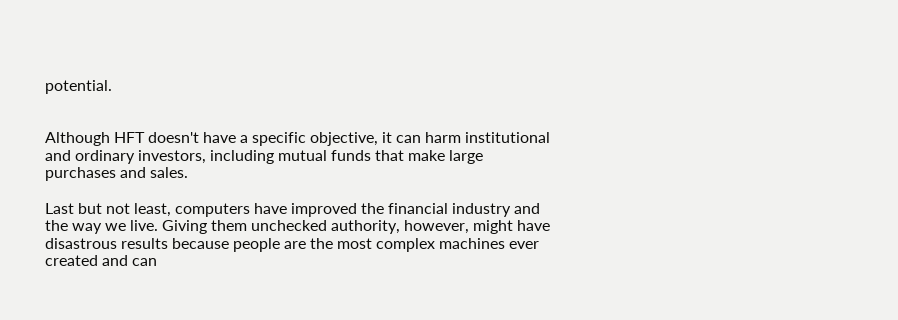potential.


Although HFT doesn't have a specific objective, it can harm institutional and ordinary investors, including mutual funds that make large purchases and sales.

Last but not least, computers have improved the financial industry and the way we live. Giving them unchecked authority, however, might have disastrous results because people are the most complex machines ever created and can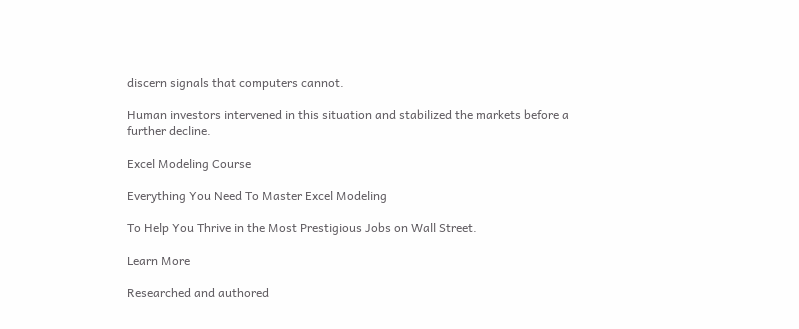discern signals that computers cannot.

Human investors intervened in this situation and stabilized the markets before a further decline.

Excel Modeling Course

Everything You Need To Master Excel Modeling

To Help You Thrive in the Most Prestigious Jobs on Wall Street.

Learn More

Researched and authored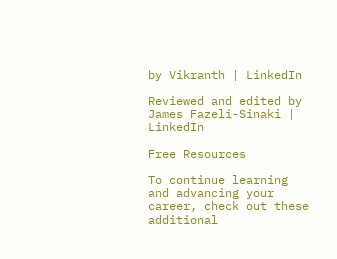by Vikranth | LinkedIn

Reviewed and edited by James Fazeli-Sinaki | LinkedIn

Free Resources

To continue learning and advancing your career, check out these additional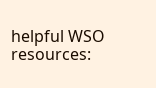helpful WSO resources: